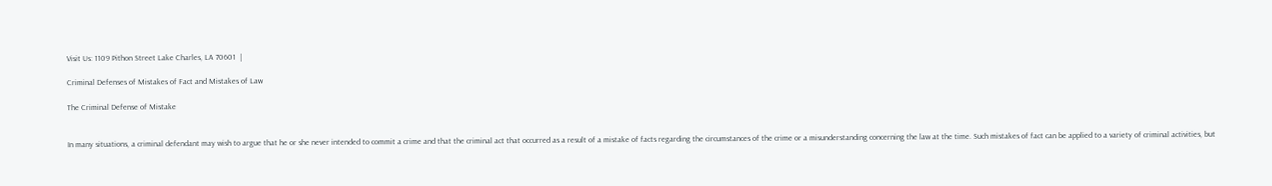Visit Us: 1109 Pithon Street Lake Charles, LA 70601  |

Criminal Defenses of Mistakes of Fact and Mistakes of Law

The Criminal Defense of Mistake


In many situations, a criminal defendant may wish to argue that he or she never intended to commit a crime and that the criminal act that occurred as a result of a mistake of facts regarding the circumstances of the crime or a misunderstanding concerning the law at the time. Such mistakes of fact can be applied to a variety of criminal activities, but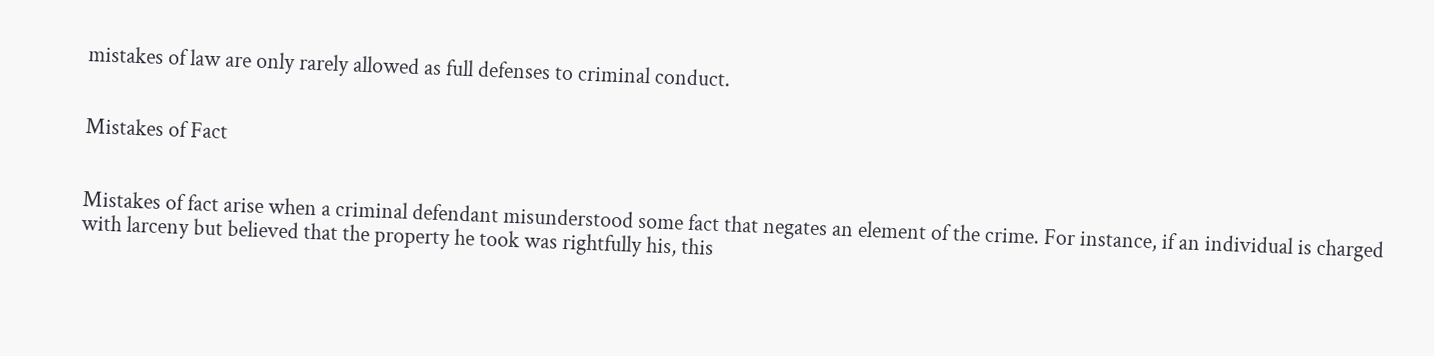mistakes of law are only rarely allowed as full defenses to criminal conduct.


Mistakes of Fact


Mistakes of fact arise when a criminal defendant misunderstood some fact that negates an element of the crime. For instance, if an individual is charged with larceny but believed that the property he took was rightfully his, this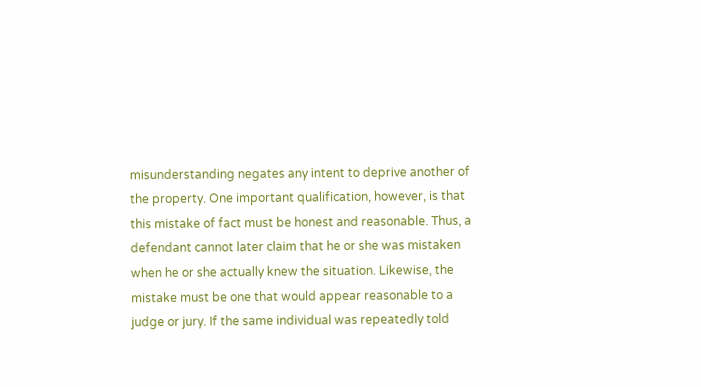misunderstanding negates any intent to deprive another of the property. One important qualification, however, is that this mistake of fact must be honest and reasonable. Thus, a defendant cannot later claim that he or she was mistaken when he or she actually knew the situation. Likewise, the mistake must be one that would appear reasonable to a judge or jury. If the same individual was repeatedly told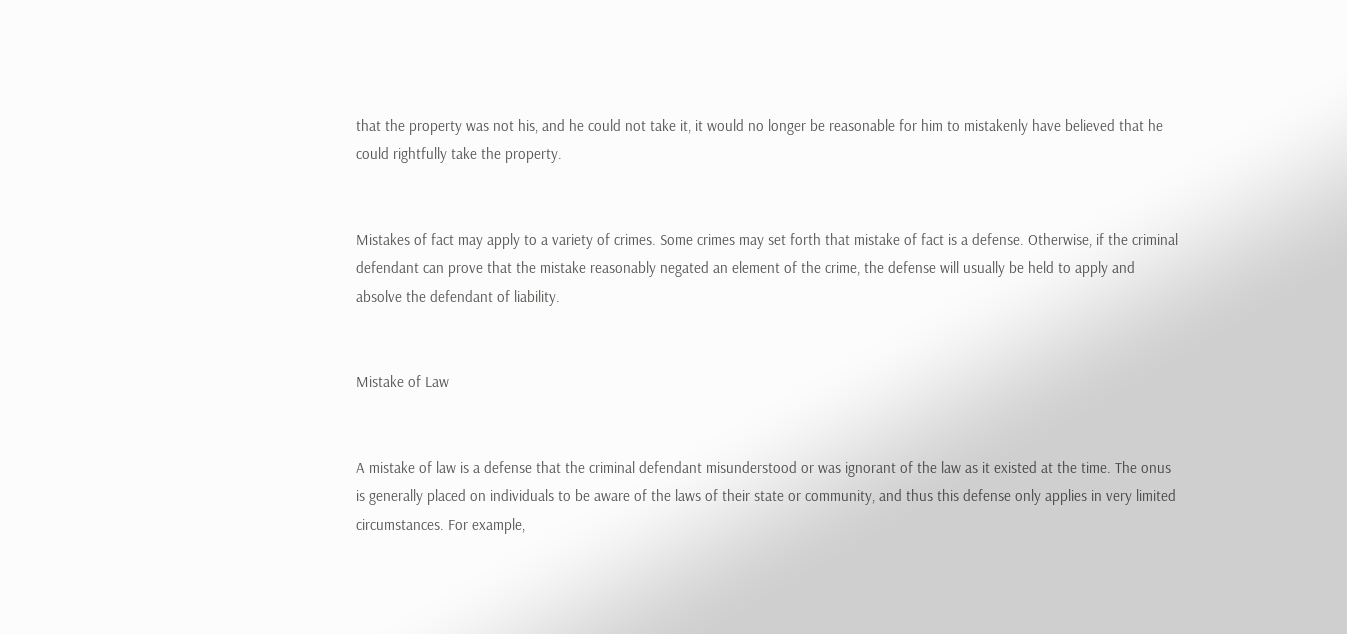that the property was not his, and he could not take it, it would no longer be reasonable for him to mistakenly have believed that he could rightfully take the property.


Mistakes of fact may apply to a variety of crimes. Some crimes may set forth that mistake of fact is a defense. Otherwise, if the criminal defendant can prove that the mistake reasonably negated an element of the crime, the defense will usually be held to apply and absolve the defendant of liability.


Mistake of Law


A mistake of law is a defense that the criminal defendant misunderstood or was ignorant of the law as it existed at the time. The onus is generally placed on individuals to be aware of the laws of their state or community, and thus this defense only applies in very limited circumstances. For example,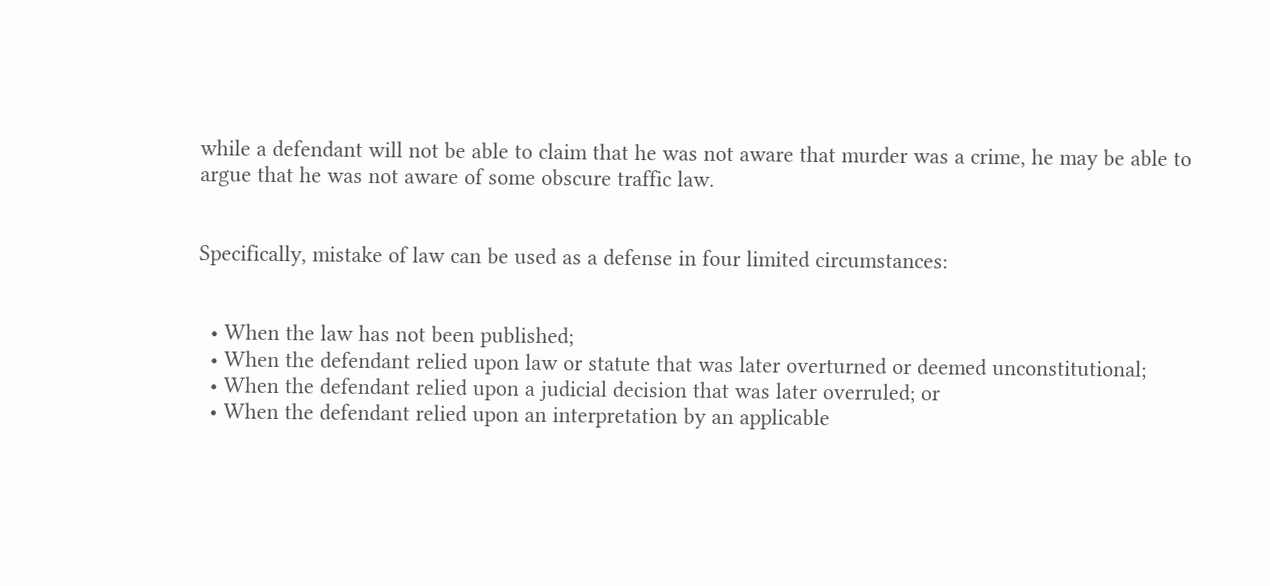while a defendant will not be able to claim that he was not aware that murder was a crime, he may be able to argue that he was not aware of some obscure traffic law.


Specifically, mistake of law can be used as a defense in four limited circumstances:


  • When the law has not been published;
  • When the defendant relied upon law or statute that was later overturned or deemed unconstitutional;
  • When the defendant relied upon a judicial decision that was later overruled; or
  • When the defendant relied upon an interpretation by an applicable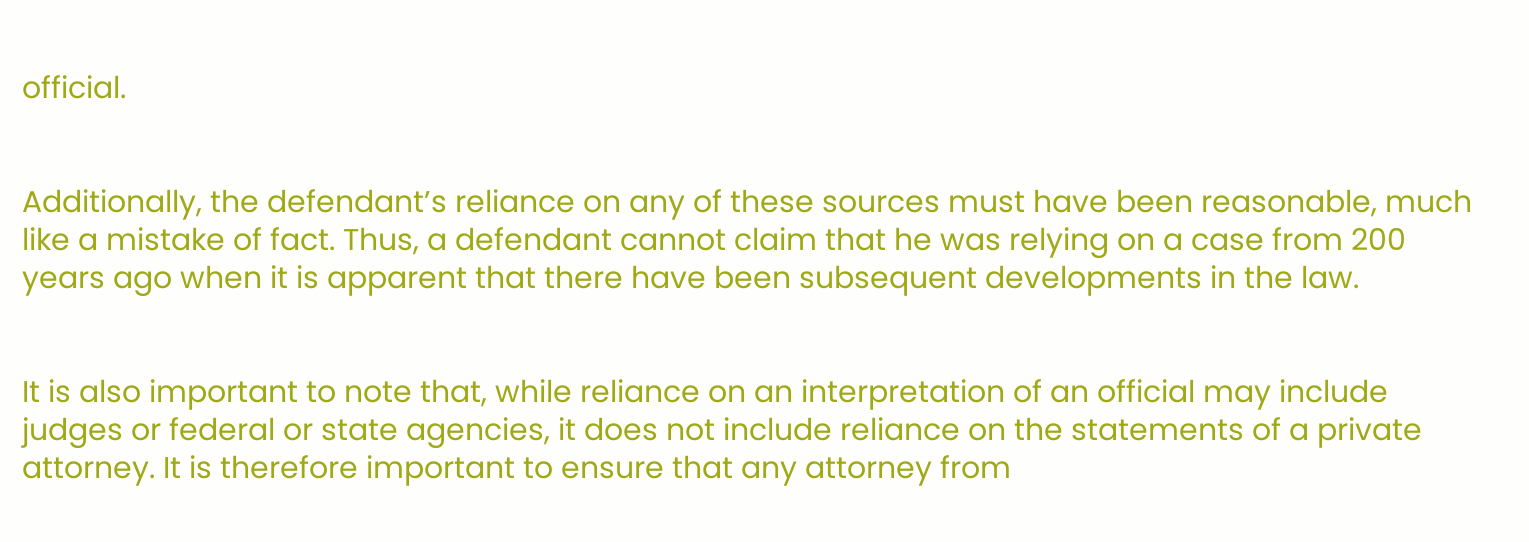official.


Additionally, the defendant’s reliance on any of these sources must have been reasonable, much like a mistake of fact. Thus, a defendant cannot claim that he was relying on a case from 200 years ago when it is apparent that there have been subsequent developments in the law.


It is also important to note that, while reliance on an interpretation of an official may include judges or federal or state agencies, it does not include reliance on the statements of a private attorney. It is therefore important to ensure that any attorney from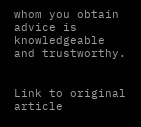whom you obtain advice is knowledgeable and trustworthy.


Link to original article